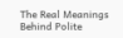The Real Meanings Behind Polite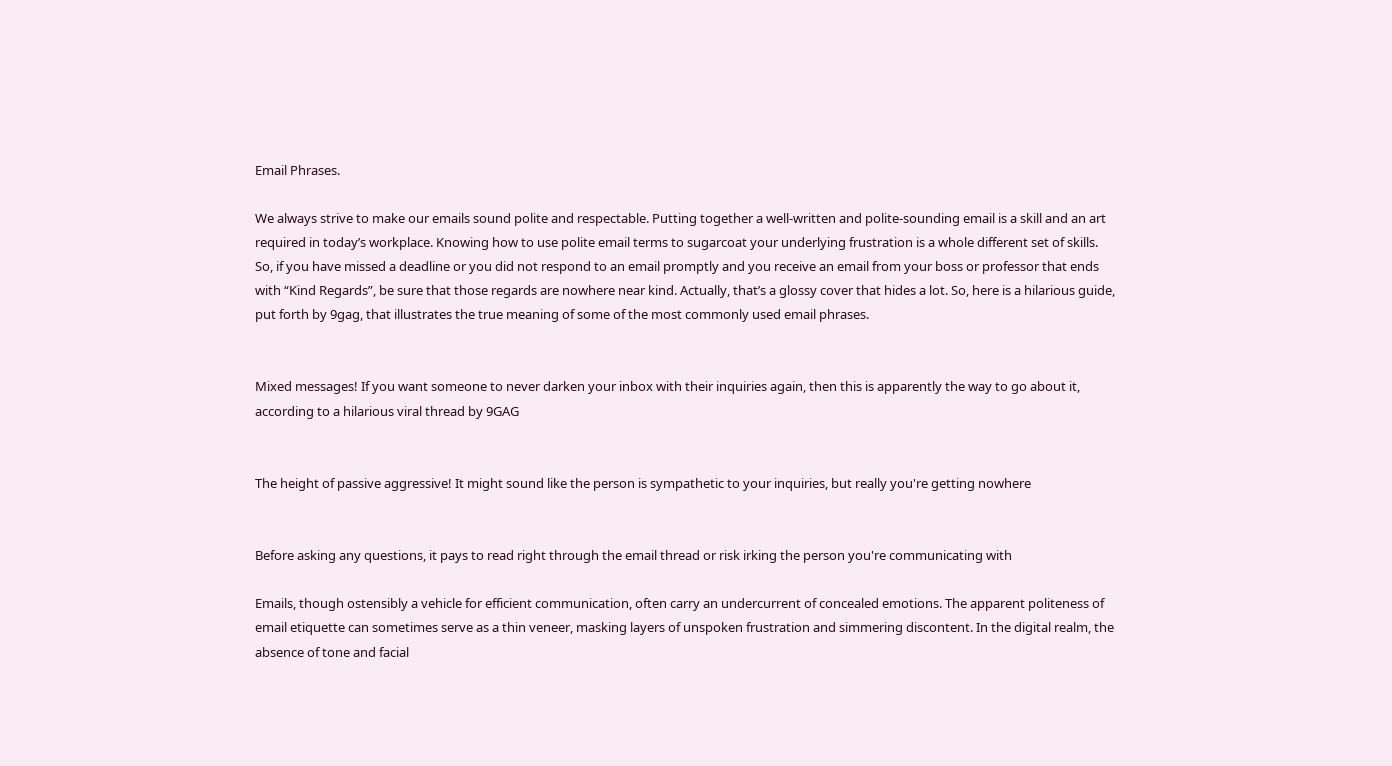Email Phrases.

We always strive to make our emails sound polite and respectable. Putting together a well-written and polite-sounding email is a skill and an art required in today’s workplace. Knowing how to use polite email terms to sugarcoat your underlying frustration is a whole different set of skills. So, if you have missed a deadline or you did not respond to an email promptly and you receive an email from your boss or professor that ends with “Kind Regards”, be sure that those regards are nowhere near kind. Actually, that’s a glossy cover that hides a lot. So, here is a hilarious guide, put forth by 9gag, that illustrates the true meaning of some of the most commonly used email phrases.


Mixed messages! If you want someone to never darken your inbox with their inquiries again, then this is apparently the way to go about it, according to a hilarious viral thread by 9GAG


The height of passive aggressive! It might sound like the person is sympathetic to your inquiries, but really you're getting nowhere


Before asking any questions, it pays to read right through the email thread or risk irking the person you're communicating with

Emails, though ostensibly a vehicle for efficient communication, often carry an undercurrent of concealed emotions. The apparent politeness of email etiquette can sometimes serve as a thin veneer, masking layers of unspoken frustration and simmering discontent. In the digital realm, the absence of tone and facial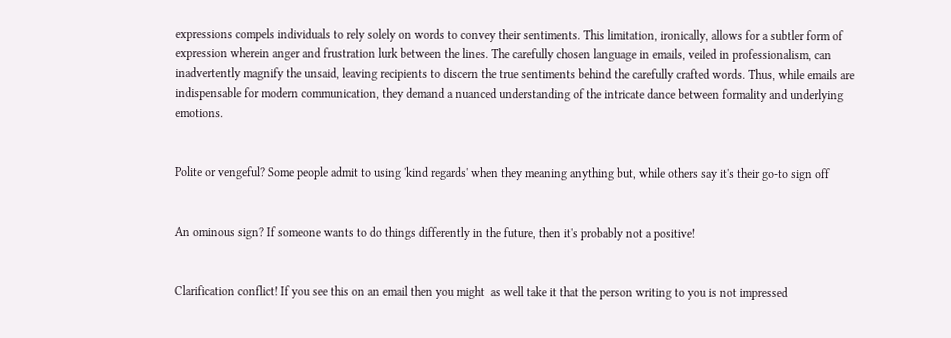expressions compels individuals to rely solely on words to convey their sentiments. This limitation, ironically, allows for a subtler form of expression wherein anger and frustration lurk between the lines. The carefully chosen language in emails, veiled in professionalism, can inadvertently magnify the unsaid, leaving recipients to discern the true sentiments behind the carefully crafted words. Thus, while emails are indispensable for modern communication, they demand a nuanced understanding of the intricate dance between formality and underlying emotions.


Polite or vengeful? Some people admit to using 'kind regards' when they meaning anything but, while others say it's their go-to sign off


An ominous sign? If someone wants to do things differently in the future, then it's probably not a positive!


Clarification conflict! If you see this on an email then you might  as well take it that the person writing to you is not impressed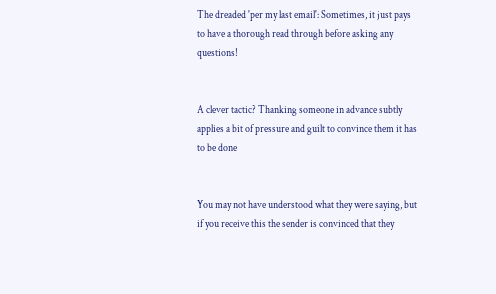The dreaded 'per my last email': Sometimes, it just pays to have a thorough read through before asking any questions!


A clever tactic? Thanking someone in advance subtly applies a bit of pressure and guilt to convince them it has to be done


You may not have understood what they were saying, but if you receive this the sender is convinced that they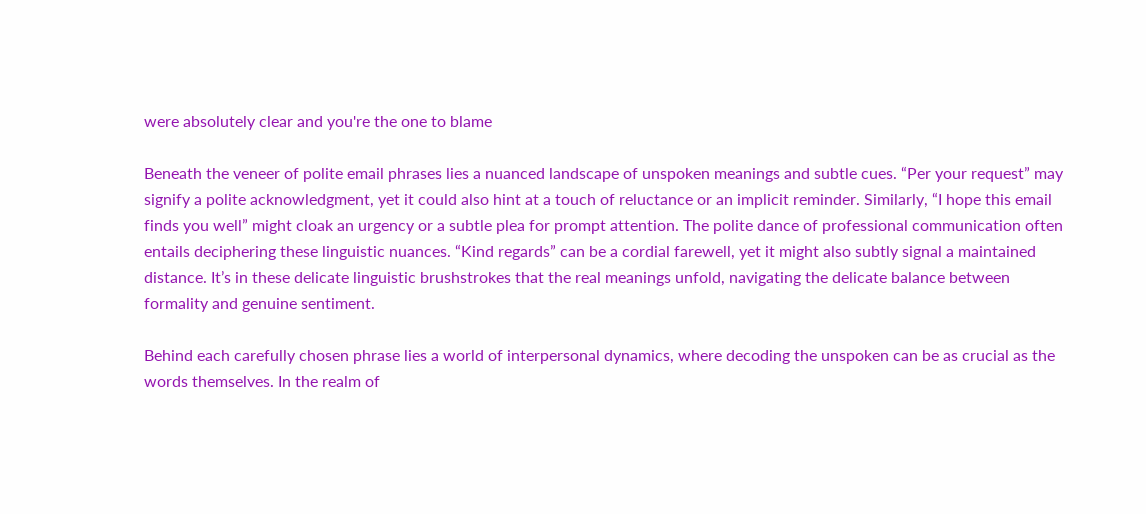were absolutely clear and you're the one to blame

Beneath the veneer of polite email phrases lies a nuanced landscape of unspoken meanings and subtle cues. “Per your request” may signify a polite acknowledgment, yet it could also hint at a touch of reluctance or an implicit reminder. Similarly, “I hope this email finds you well” might cloak an urgency or a subtle plea for prompt attention. The polite dance of professional communication often entails deciphering these linguistic nuances. “Kind regards” can be a cordial farewell, yet it might also subtly signal a maintained distance. It’s in these delicate linguistic brushstrokes that the real meanings unfold, navigating the delicate balance between formality and genuine sentiment.

Behind each carefully chosen phrase lies a world of interpersonal dynamics, where decoding the unspoken can be as crucial as the words themselves. In the realm of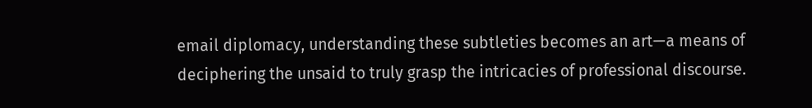email diplomacy, understanding these subtleties becomes an art—a means of deciphering the unsaid to truly grasp the intricacies of professional discourse.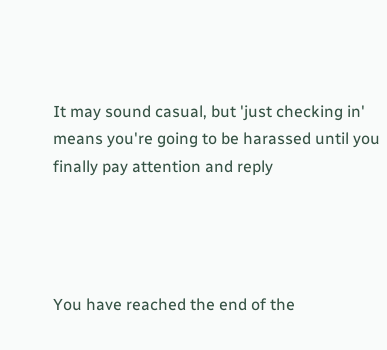It may sound casual, but 'just checking in' means you're going to be harassed until you finally pay attention and reply




You have reached the end of the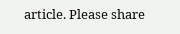article. Please share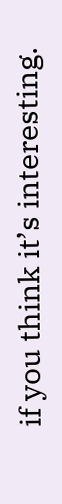if you think it’s interesting.